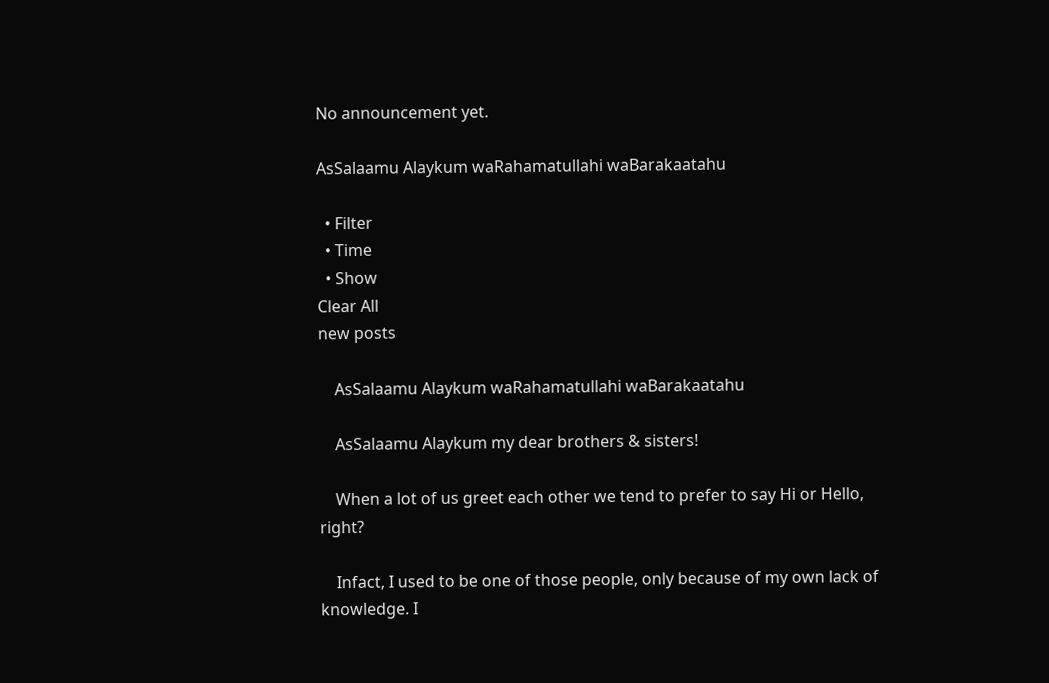No announcement yet.

AsSalaamu Alaykum waRahamatullahi waBarakaatahu

  • Filter
  • Time
  • Show
Clear All
new posts

    AsSalaamu Alaykum waRahamatullahi waBarakaatahu

    AsSalaamu Alaykum my dear brothers & sisters!

    When a lot of us greet each other we tend to prefer to say Hi or Hello, right?

    Infact, I used to be one of those people, only because of my own lack of knowledge. I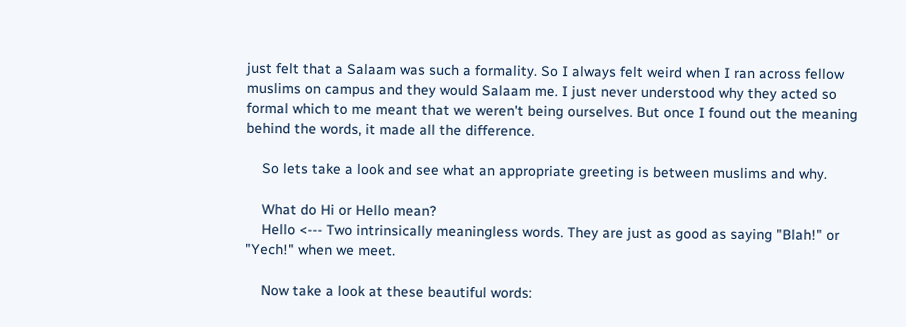just felt that a Salaam was such a formality. So I always felt weird when I ran across fellow muslims on campus and they would Salaam me. I just never understood why they acted so formal which to me meant that we weren't being ourselves. But once I found out the meaning behind the words, it made all the difference.

    So lets take a look and see what an appropriate greeting is between muslims and why.

    What do Hi or Hello mean?
    Hello <--- Two intrinsically meaningless words. They are just as good as saying "Blah!" or "Yech!" when we meet.

    Now take a look at these beautiful words: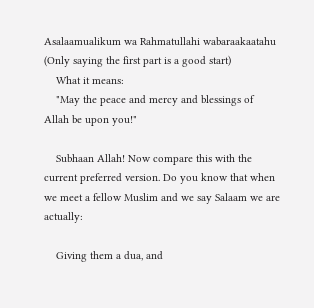Asalaamualikum wa Rahmatullahi wabaraakaatahu (Only saying the first part is a good start)
    What it means:
    "May the peace and mercy and blessings of Allah be upon you!"

    Subhaan Allah! Now compare this with the current preferred version. Do you know that when we meet a fellow Muslim and we say Salaam we are actually:

    Giving them a dua, and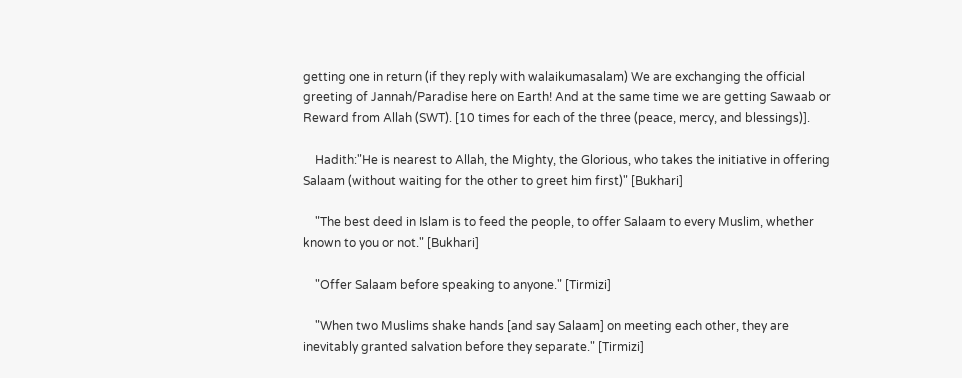getting one in return (if they reply with walaikumasalam) We are exchanging the official greeting of Jannah/Paradise here on Earth! And at the same time we are getting Sawaab or Reward from Allah (SWT). [10 times for each of the three (peace, mercy, and blessings)].

    Hadith:"He is nearest to Allah, the Mighty, the Glorious, who takes the initiative in offering Salaam (without waiting for the other to greet him first)" [Bukhari]

    "The best deed in Islam is to feed the people, to offer Salaam to every Muslim, whether known to you or not." [Bukhari]

    "Offer Salaam before speaking to anyone." [Tirmizi]

    "When two Muslims shake hands [and say Salaam] on meeting each other, they are inevitably granted salvation before they separate." [Tirmizi]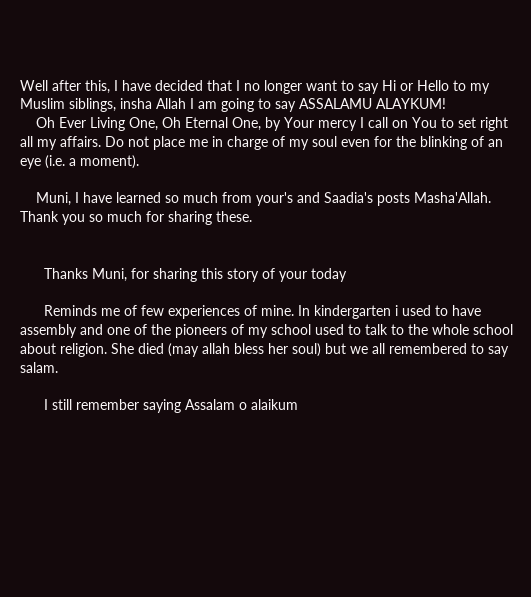Well after this, I have decided that I no longer want to say Hi or Hello to my Muslim siblings, insha Allah I am going to say ASSALAMU ALAYKUM!
    Oh Ever Living One, Oh Eternal One, by Your mercy I call on You to set right all my affairs. Do not place me in charge of my soul even for the blinking of an eye (i.e. a moment).

    Muni, I have learned so much from your's and Saadia's posts Masha'Allah. Thank you so much for sharing these.


      Thanks Muni, for sharing this story of your today

      Reminds me of few experiences of mine. In kindergarten i used to have assembly and one of the pioneers of my school used to talk to the whole school about religion. She died (may allah bless her soul) but we all remembered to say salam.

      I still remember saying Assalam o alaikum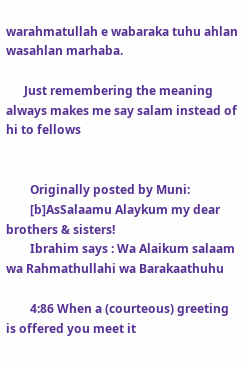warahmatullah e wabaraka tuhu ahlan wasahlan marhaba.

      Just remembering the meaning always makes me say salam instead of hi to fellows


        Originally posted by Muni:
        [b]AsSalaamu Alaykum my dear brothers & sisters!
        Ibrahim says : Wa Alaikum salaam wa Rahmathullahi wa Barakaathuhu

        4:86 When a (courteous) greeting is offered you meet it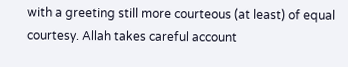with a greeting still more courteous (at least) of equal courtesy. Allah takes careful account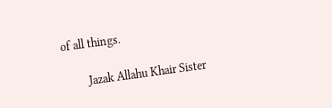of all things.

        Jazak Allahu Khair Sister